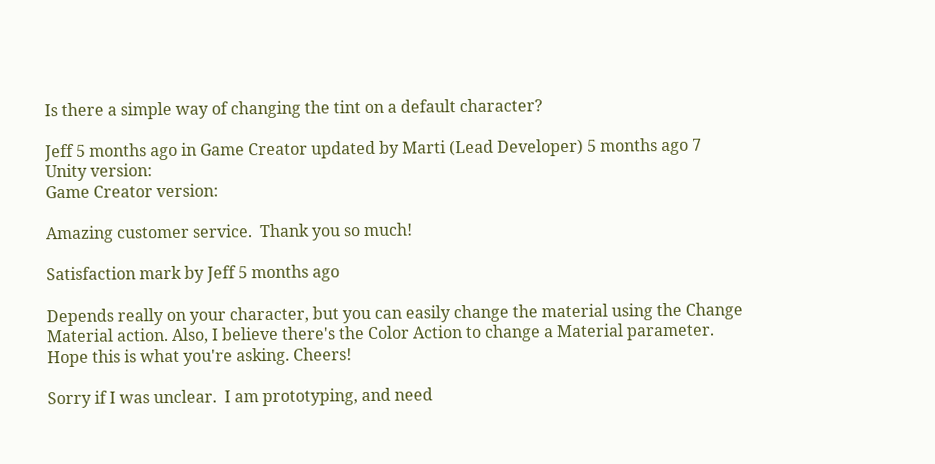Is there a simple way of changing the tint on a default character?

Jeff 5 months ago in Game Creator updated by Marti (Lead Developer) 5 months ago 7
Unity version:
Game Creator version:

Amazing customer service.  Thank you so much!

Satisfaction mark by Jeff 5 months ago

Depends really on your character, but you can easily change the material using the Change Material action. Also, I believe there's the Color Action to change a Material parameter. Hope this is what you're asking. Cheers!

Sorry if I was unclear.  I am prototyping, and need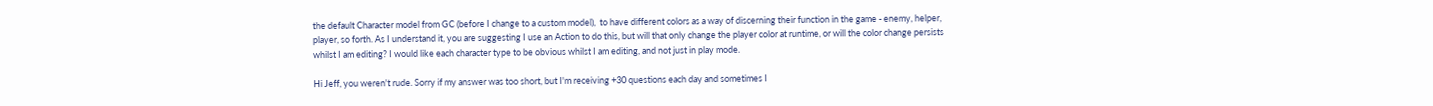the default Character model from GC (before I change to a custom model),  to have different colors as a way of discerning their function in the game - enemy, helper, player, so forth. As I understand it, you are suggesting I use an Action to do this, but will that only change the player color at runtime, or will the color change persists whilst I am editing? I would like each character type to be obvious whilst I am editing, and not just in play mode.

Hi Jeff, you weren't rude. Sorry if my answer was too short, but I'm receiving +30 questions each day and sometimes I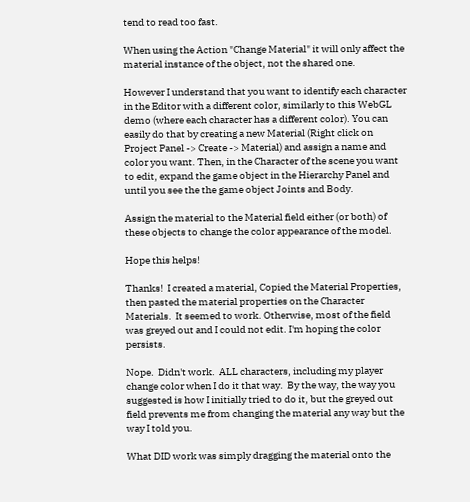tend to read too fast.

When using the Action "Change Material" it will only affect the material instance of the object, not the shared one.

However I understand that you want to identify each character in the Editor with a different color, similarly to this WebGL demo (where each character has a different color). You can easily do that by creating a new Material (Right click on Project Panel -> Create -> Material) and assign a name and color you want. Then, in the Character of the scene you want to edit, expand the game object in the Hierarchy Panel and until you see the the game object Joints and Body.

Assign the material to the Material field either (or both) of these objects to change the color appearance of the model.

Hope this helps!

Thanks!  I created a material, Copied the Material Properties, then pasted the material properties on the Character Materials.  It seemed to work. Otherwise, most of the field was greyed out and I could not edit. I'm hoping the color persists.

Nope.  Didn't work.  ALL characters, including my player change color when I do it that way.  By the way, the way you suggested is how I initially tried to do it, but the greyed out field prevents me from changing the material any way but the way I told you.

What DID work was simply dragging the material onto the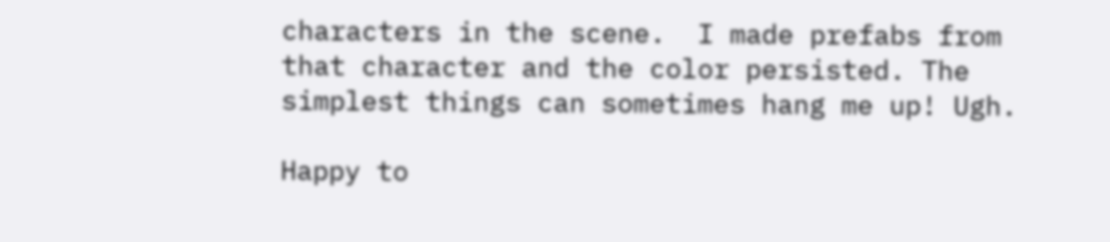characters in the scene.  I made prefabs from that character and the color persisted. The simplest things can sometimes hang me up! Ugh.

Happy to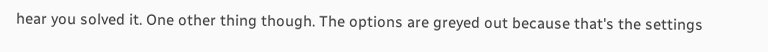hear you solved it. One other thing though. The options are greyed out because that's the settings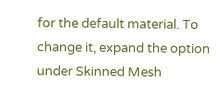for the default material. To change it, expand the option under Skinned Mesh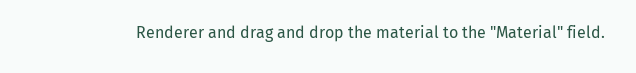Renderer and drag and drop the material to the "Material" field.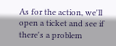As for the action, we'll open a ticket and see if there's a problem